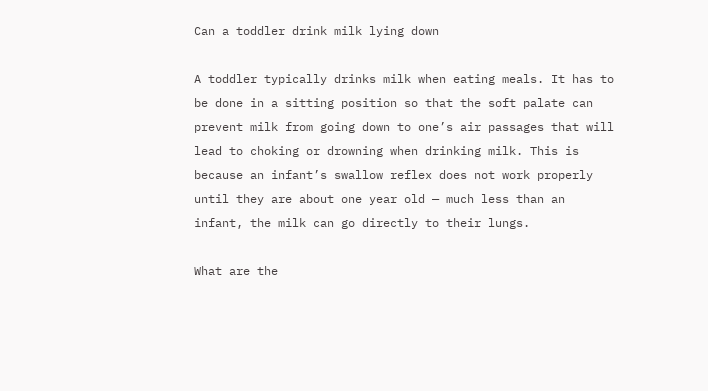Can a toddler drink milk lying down

A toddler typically drinks milk when eating meals. It has to be done in a sitting position so that the soft palate can prevent milk from going down to one’s air passages that will lead to choking or drowning when drinking milk. This is because an infant’s swallow reflex does not work properly until they are about one year old — much less than an infant, the milk can go directly to their lungs.

What are the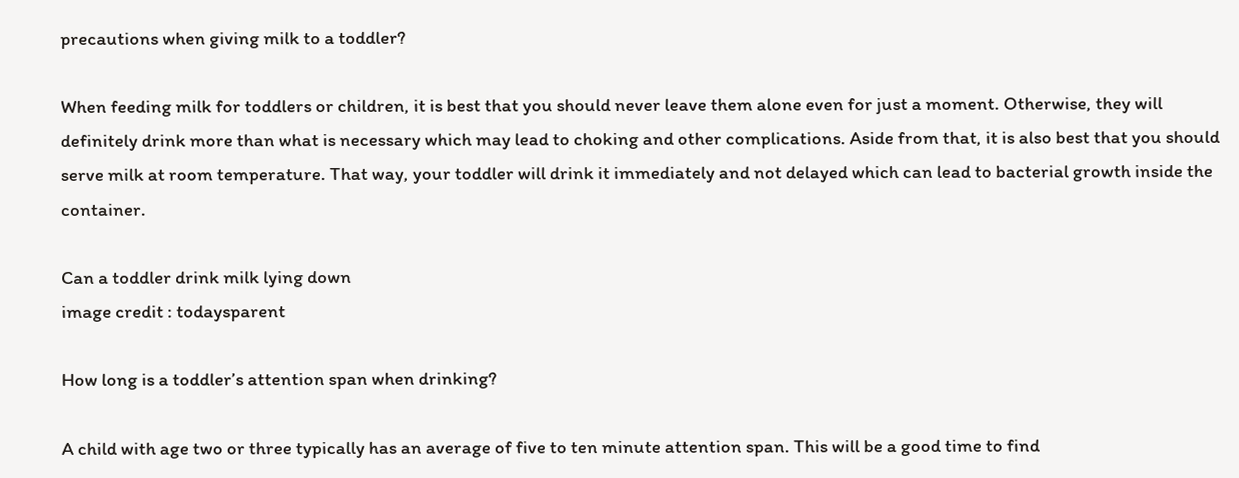precautions when giving milk to a toddler?

When feeding milk for toddlers or children, it is best that you should never leave them alone even for just a moment. Otherwise, they will definitely drink more than what is necessary which may lead to choking and other complications. Aside from that, it is also best that you should serve milk at room temperature. That way, your toddler will drink it immediately and not delayed which can lead to bacterial growth inside the container.

Can a toddler drink milk lying down
image credit : todaysparent

How long is a toddler’s attention span when drinking?

A child with age two or three typically has an average of five to ten minute attention span. This will be a good time to find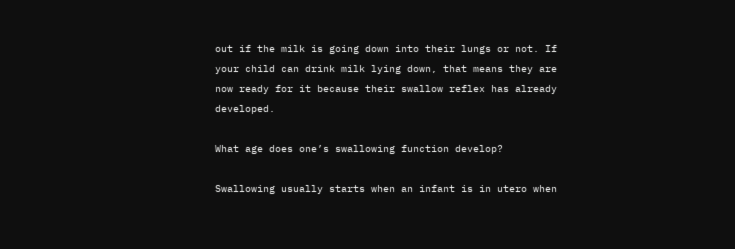out if the milk is going down into their lungs or not. If your child can drink milk lying down, that means they are now ready for it because their swallow reflex has already developed.

What age does one’s swallowing function develop?

Swallowing usually starts when an infant is in utero when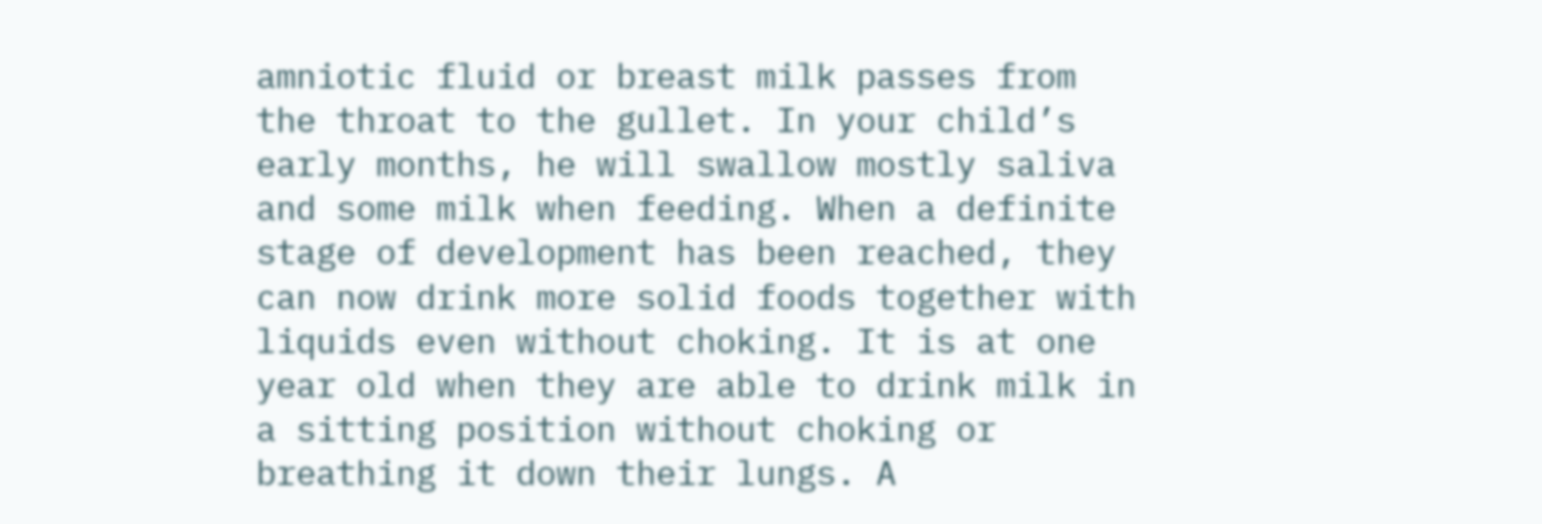amniotic fluid or breast milk passes from the throat to the gullet. In your child’s early months, he will swallow mostly saliva and some milk when feeding. When a definite stage of development has been reached, they can now drink more solid foods together with liquids even without choking. It is at one year old when they are able to drink milk in a sitting position without choking or breathing it down their lungs. A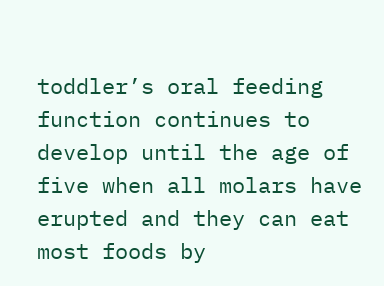toddler’s oral feeding function continues to develop until the age of five when all molars have erupted and they can eat most foods by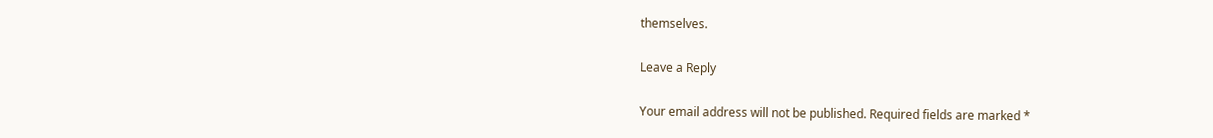themselves.

Leave a Reply

Your email address will not be published. Required fields are marked *